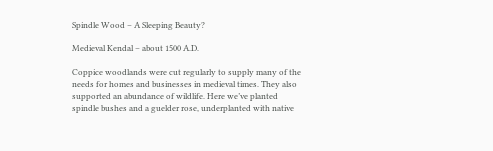Spindle Wood – A Sleeping Beauty?

Medieval Kendal – about 1500 A.D.

Coppice woodlands were cut regularly to supply many of the needs for homes and businesses in medieval times. They also supported an abundance of wildlife. Here we’ve planted spindle bushes and a guelder rose, underplanted with native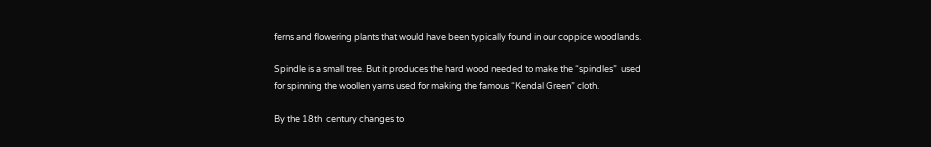ferns and flowering plants that would have been typically found in our coppice woodlands.

Spindle is a small tree. But it produces the hard wood needed to make the “spindles”  used for spinning the woollen yarns used for making the famous “Kendal Green” cloth.

By the 18th  century changes to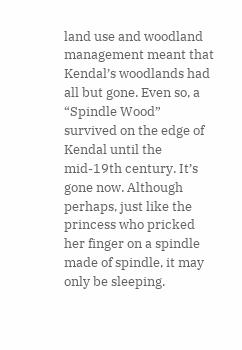land use and woodland management meant that Kendal’s woodlands had all but gone. Even so, a “Spindle Wood” survived on the edge of Kendal until the mid-19th century. It’s gone now. Although perhaps, just like the princess who pricked her finger on a spindle made of spindle, it may only be sleeping.